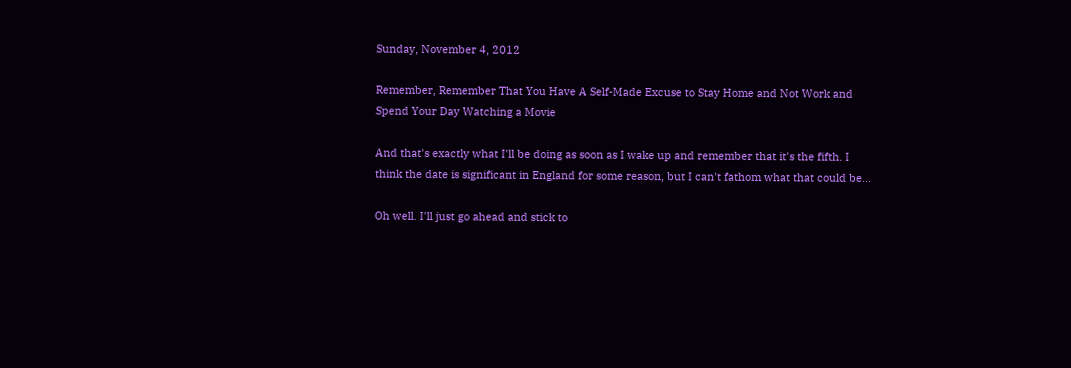Sunday, November 4, 2012

Remember, Remember That You Have A Self-Made Excuse to Stay Home and Not Work and Spend Your Day Watching a Movie

And that's exactly what I'll be doing as soon as I wake up and remember that it's the fifth. I think the date is significant in England for some reason, but I can't fathom what that could be...

Oh well. I'll just go ahead and stick to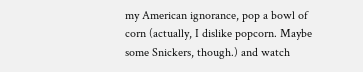my American ignorance, pop a bowl of corn (actually, I dislike popcorn. Maybe some Snickers, though.) and watch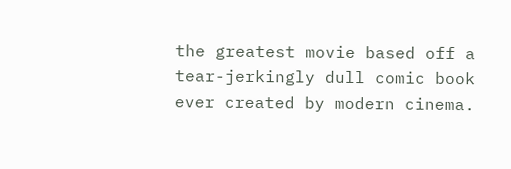the greatest movie based off a tear-jerkingly dull comic book ever created by modern cinema.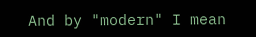And by "modern" I mean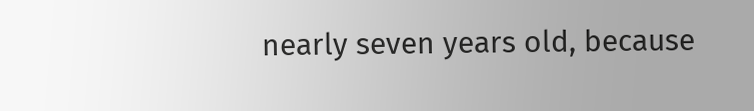nearly seven years old, because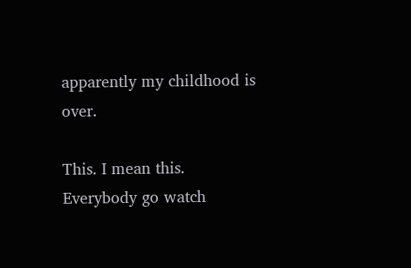apparently my childhood is over.

This. I mean this. Everybody go watch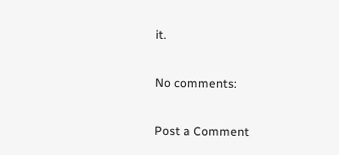it.

No comments:

Post a Comment